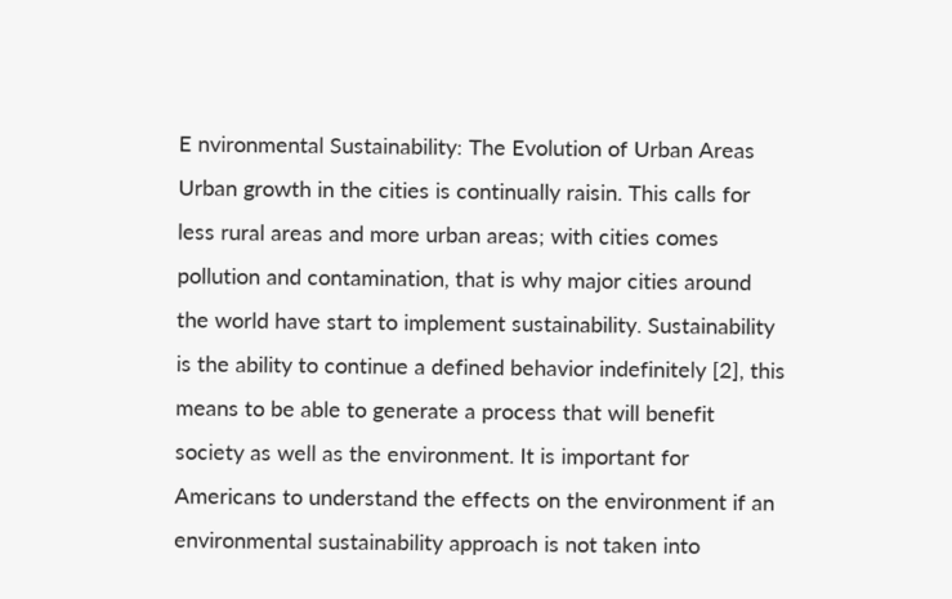E nvironmental Sustainability: The Evolution of Urban Areas
Urban growth in the cities is continually raisin. This calls for less rural areas and more urban areas; with cities comes pollution and contamination, that is why major cities around the world have start to implement sustainability. Sustainability is the ability to continue a defined behavior indefinitely [2], this means to be able to generate a process that will benefit society as well as the environment. It is important for Americans to understand the effects on the environment if an environmental sustainability approach is not taken into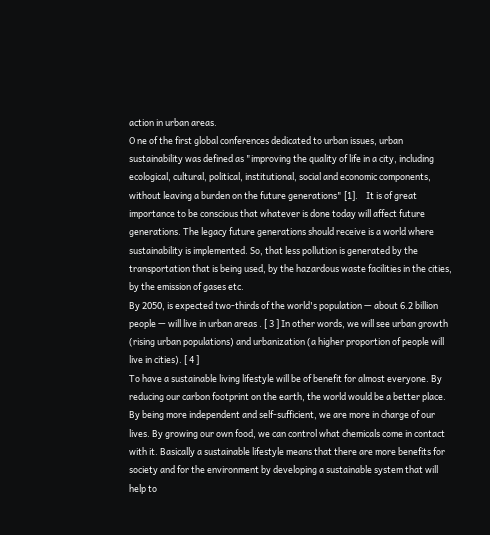action in urban areas.
O ne of the first global conferences dedicated to urban issues, urban sustainability was defined as "improving the quality of life in a city, including ecological, cultural, political, institutional, social and economic components, without leaving a burden on the future generations" [1].    It is of great importance to be conscious that whatever is done today will affect future generations. The legacy future generations should receive is a world where sustainability is implemented. So, that less pollution is generated by the transportation that is being used, by the hazardous waste facilities in the cities, by the emission of gases etc.
By 2050, is expected two-thirds of the world's population — about 6.2 billion people — will live in urban areas . [ 3 ] In other words, we will see urban growth (rising urban populations) and urbanization (a higher proportion of people will live in cities). [ 4 ]
To have a sustainable living lifestyle will be of benefit for almost everyone. By reducing our carbon footprint on the earth, the world would be a better place. By being more independent and self-sufficient, we are more in charge of our lives. By growing our own food, we can control what chemicals come in contact with it. Basically a sustainable lifestyle means that there are more benefits for society and for the environment by developing a sustainable system that will help to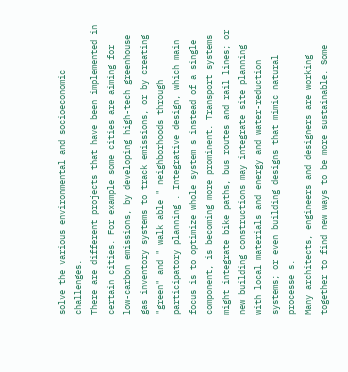solve the various environmental and socioeconomic challenges.
There are different projects that have been implemented in certain cities. For example some cities are aiming for low-carbon emissions, by developing high-tech greenhouse gas inventory systems to track emissions, or by creating "green" and " walk able " neighborhoods through participatory planning . Integrative design, which main focus is to optimize whole system s instead of a single component, is becoming more prominent. Transport systems might integrate bike paths, bus routes and rail lines; or new building constructions may integrate site planning with local materials and energy and water-reduction systems; or even building designs that mimic natural processe s.
Many architects, engineers and designers are working together to find new ways to be more sustainable. Some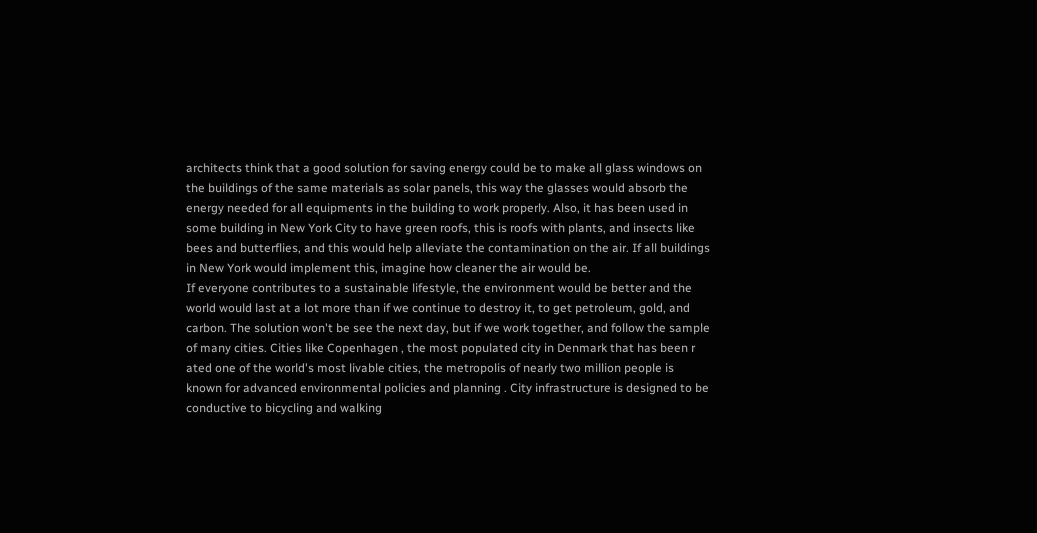architects think that a good solution for saving energy could be to make all glass windows on the buildings of the same materials as solar panels, this way the glasses would absorb the energy needed for all equipments in the building to work properly. Also, it has been used in some building in New York City to have green roofs, this is roofs with plants, and insects like bees and butterflies, and this would help alleviate the contamination on the air. If all buildings in New York would implement this, imagine how cleaner the air would be.
If everyone contributes to a sustainable lifestyle, the environment would be better and the world would last at a lot more than if we continue to destroy it, to get petroleum, gold, and carbon. The solution won't be see the next day, but if we work together, and follow the sample of many cities. Cities like Copenhagen , the most populated city in Denmark that has been r ated one of the world's most livable cities, the metropolis of nearly two million people is known for advanced environmental policies and planning . City infrastructure is designed to be conductive to bicycling and walking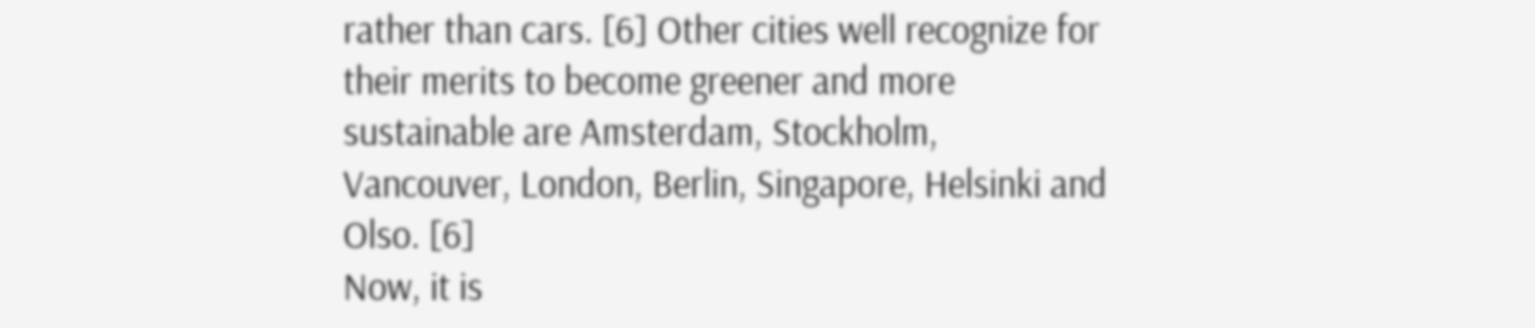rather than cars. [6] Other cities well recognize for their merits to become greener and more sustainable are Amsterdam, Stockholm, Vancouver, London, Berlin, Singapore, Helsinki and Olso. [6]
Now, it is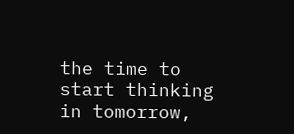the time to start thinking in tomorrow,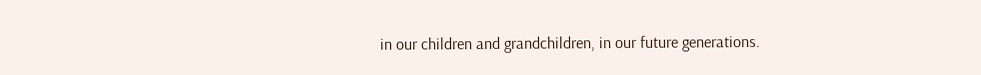in our children and grandchildren, in our future generations.